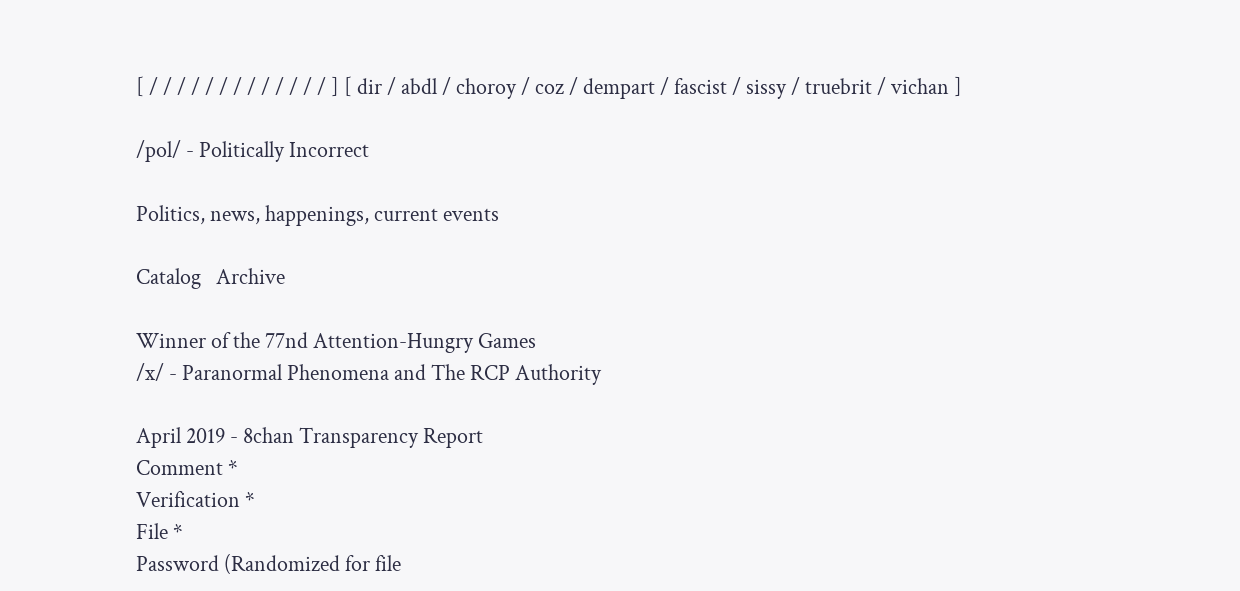[ / / / / / / / / / / / / / ] [ dir / abdl / choroy / coz / dempart / fascist / sissy / truebrit / vichan ]

/pol/ - Politically Incorrect

Politics, news, happenings, current events

Catalog   Archive

Winner of the 77nd Attention-Hungry Games
/x/ - Paranormal Phenomena and The RCP Authority

April 2019 - 8chan Transparency Report
Comment *
Verification *
File *
Password (Randomized for file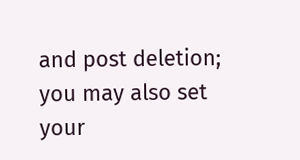and post deletion; you may also set your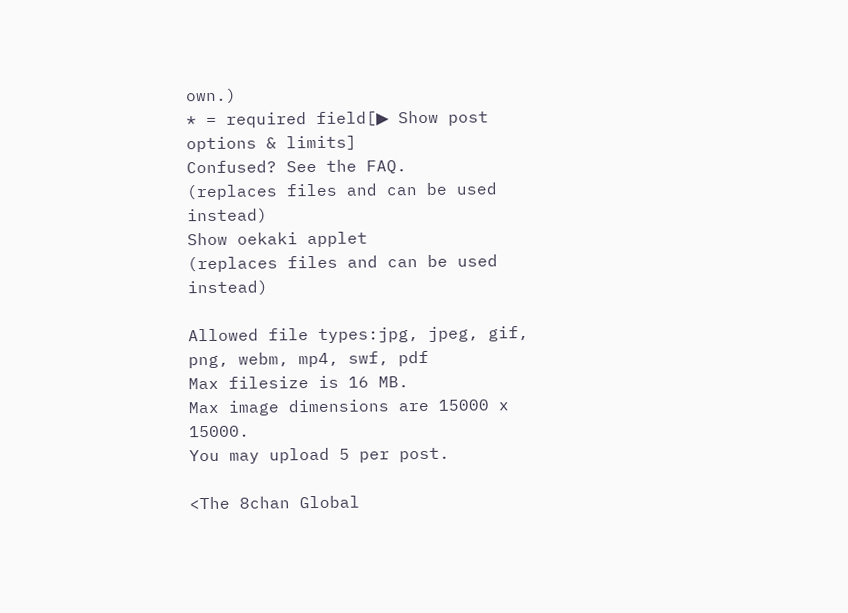own.)
* = required field[▶ Show post options & limits]
Confused? See the FAQ.
(replaces files and can be used instead)
Show oekaki applet
(replaces files and can be used instead)

Allowed file types:jpg, jpeg, gif, png, webm, mp4, swf, pdf
Max filesize is 16 MB.
Max image dimensions are 15000 x 15000.
You may upload 5 per post.

<The 8chan Global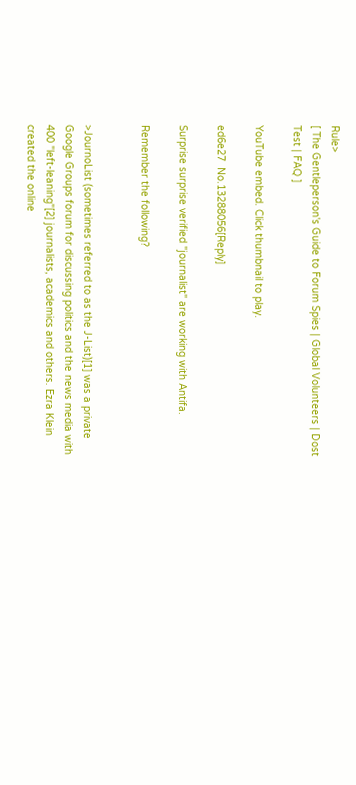Rule>
[ The Gentleperson's Guide to Forum Spies | Global Volunteers | Dost Test | FAQ ]

YouTube embed. Click thumbnail to play.

ed6e27  No.13288056[Reply]

Surprise surprise verified "journalist" are working with Antifa.

Remember the following?


>JournoList (sometimes referred to as the J-List)[1] was a private Google Groups forum for discussing politics and the news media with 400 "left-leaning"[2] journalists, academics and others. Ezra Klein created the online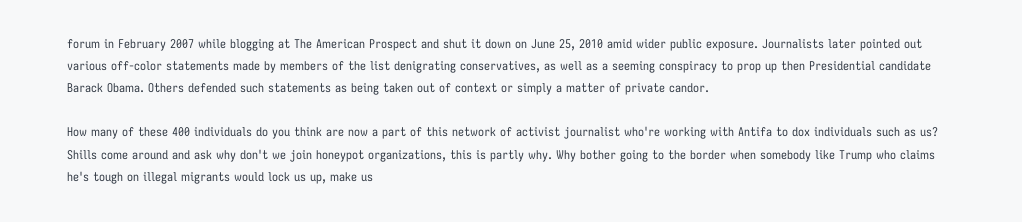forum in February 2007 while blogging at The American Prospect and shut it down on June 25, 2010 amid wider public exposure. Journalists later pointed out various off-color statements made by members of the list denigrating conservatives, as well as a seeming conspiracy to prop up then Presidential candidate Barack Obama. Others defended such statements as being taken out of context or simply a matter of private candor.

How many of these 400 individuals do you think are now a part of this network of activist journalist who're working with Antifa to dox individuals such as us? Shills come around and ask why don't we join honeypot organizations, this is partly why. Why bother going to the border when somebody like Trump who claims he's tough on illegal migrants would lock us up, make us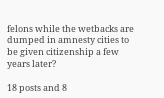felons while the wetbacks are dumped in amnesty cities to be given citizenship a few years later?

18 posts and 8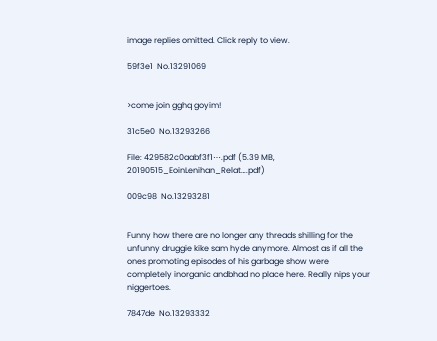image replies omitted. Click reply to view.

59f3e1  No.13291069


>come join gghq goyim!

31c5e0  No.13293266

File: 429582c0aabf3f1⋯.pdf (5.39 MB, 20190515_EoinLenihan_Relat….pdf)

009c98  No.13293281


Funny how there are no longer any threads shilling for the unfunny druggie kike sam hyde anymore. Almost as if all the ones promoting episodes of his garbage show were completely inorganic andbhad no place here. Really nips your niggertoes.

7847de  No.13293332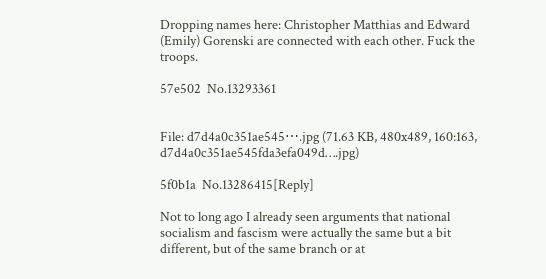Dropping names here: Christopher Matthias and Edward (Emily) Gorenski are connected with each other. Fuck the troops.

57e502  No.13293361


File: d7d4a0c351ae545⋯.jpg (71.63 KB, 480x489, 160:163, d7d4a0c351ae545fda3efa049d….jpg)

5f0b1a  No.13286415[Reply]

Not to long ago I already seen arguments that national socialism and fascism were actually the same but a bit different, but of the same branch or at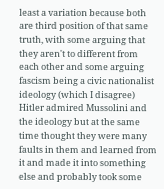least a variation because both are third position of that same truth, with some arguing that they aren't to different from each other and some arguing fascism being a civic nationalist ideology (which I disagree) Hitler admired Mussolini and the ideology but at the same time thought they were many faults in them and learned from it and made it into something else and probably took some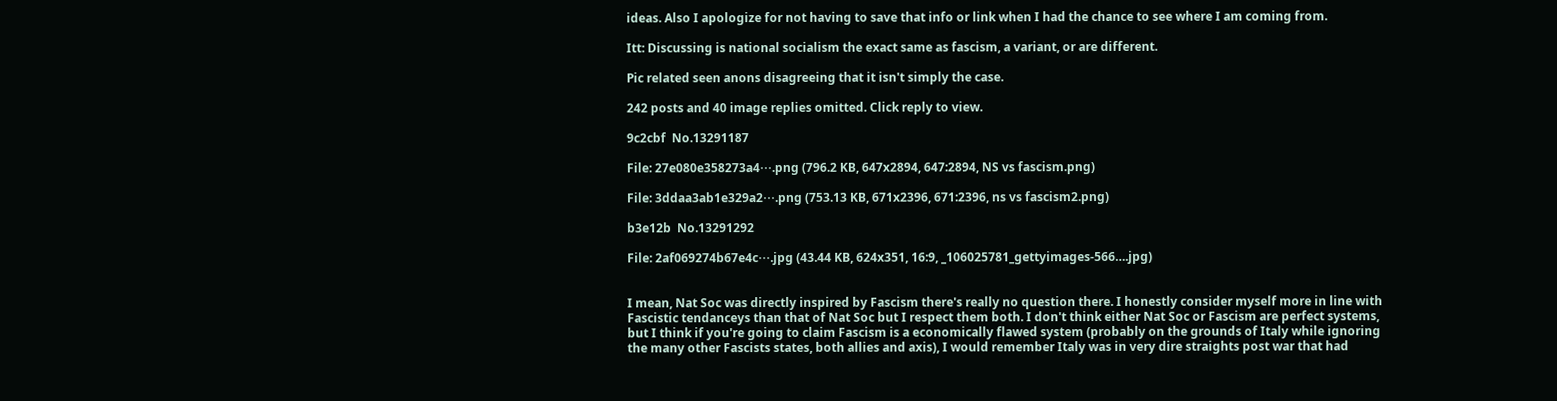ideas. Also I apologize for not having to save that info or link when I had the chance to see where I am coming from.

Itt: Discussing is national socialism the exact same as fascism, a variant, or are different.

Pic related seen anons disagreeing that it isn't simply the case.

242 posts and 40 image replies omitted. Click reply to view.

9c2cbf  No.13291187

File: 27e080e358273a4⋯.png (796.2 KB, 647x2894, 647:2894, NS vs fascism.png)

File: 3ddaa3ab1e329a2⋯.png (753.13 KB, 671x2396, 671:2396, ns vs fascism2.png)

b3e12b  No.13291292

File: 2af069274b67e4c⋯.jpg (43.44 KB, 624x351, 16:9, _106025781_gettyimages-566….jpg)


I mean, Nat Soc was directly inspired by Fascism there's really no question there. I honestly consider myself more in line with Fascistic tendanceys than that of Nat Soc but I respect them both. I don't think either Nat Soc or Fascism are perfect systems, but I think if you're going to claim Fascism is a economically flawed system (probably on the grounds of Italy while ignoring the many other Fascists states, both allies and axis), I would remember Italy was in very dire straights post war that had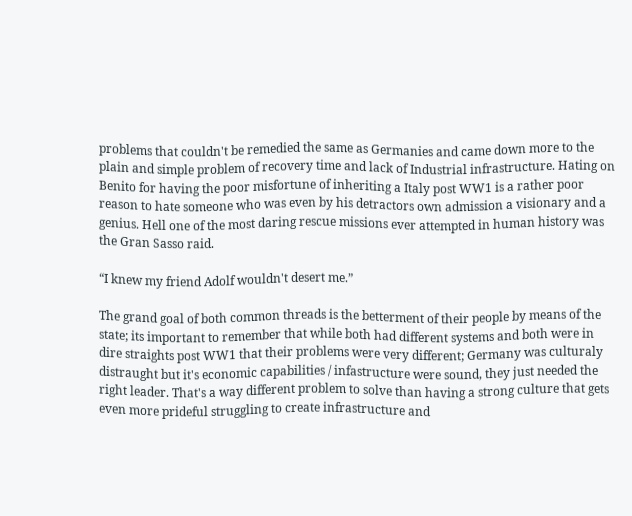problems that couldn't be remedied the same as Germanies and came down more to the plain and simple problem of recovery time and lack of Industrial infrastructure. Hating on Benito for having the poor misfortune of inheriting a Italy post WW1 is a rather poor reason to hate someone who was even by his detractors own admission a visionary and a genius. Hell one of the most daring rescue missions ever attempted in human history was the Gran Sasso raid.

“I knew my friend Adolf wouldn't desert me.”

The grand goal of both common threads is the betterment of their people by means of the state; its important to remember that while both had different systems and both were in dire straights post WW1 that their problems were very different; Germany was culturaly distraught but it's economic capabilities / infastructure were sound, they just needed the right leader. That's a way different problem to solve than having a strong culture that gets even more prideful struggling to create infrastructure and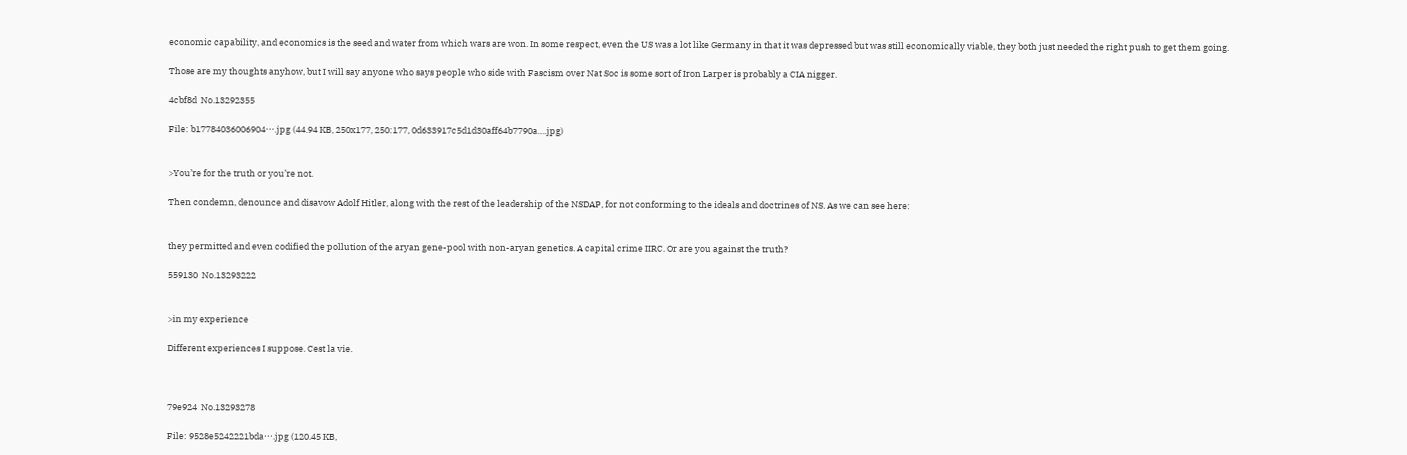economic capability, and economics is the seed and water from which wars are won. In some respect, even the US was a lot like Germany in that it was depressed but was still economically viable, they both just needed the right push to get them going.

Those are my thoughts anyhow, but I will say anyone who says people who side with Fascism over Nat Soc is some sort of Iron Larper is probably a CIA nigger.

4cbf8d  No.13292355

File: b17784036006904⋯.jpg (44.94 KB, 250x177, 250:177, 0d633917c5d1d30aff64b7790a….jpg)


>You’re for the truth or you’re not.

Then condemn, denounce and disavow Adolf Hitler, along with the rest of the leadership of the NSDAP, for not conforming to the ideals and doctrines of NS. As we can see here:


they permitted and even codified the pollution of the aryan gene-pool with non-aryan genetics. A capital crime IIRC. Or are you against the truth?

559130  No.13293222


>in my experience

Different experiences I suppose. Cest la vie.



79e924  No.13293278

File: 9528e5242221bda⋯.jpg (120.45 KB,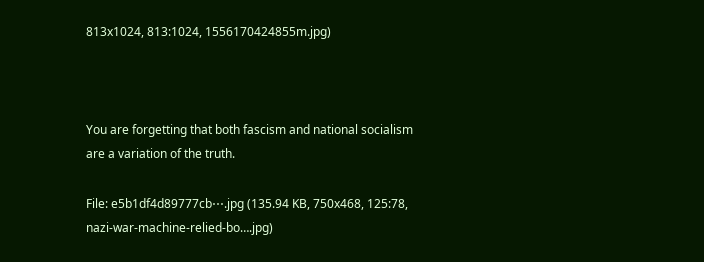813x1024, 813:1024, 1556170424855m.jpg)



You are forgetting that both fascism and national socialism are a variation of the truth.

File: e5b1df4d89777cb⋯.jpg (135.94 KB, 750x468, 125:78, nazi-war-machine-relied-bo….jpg)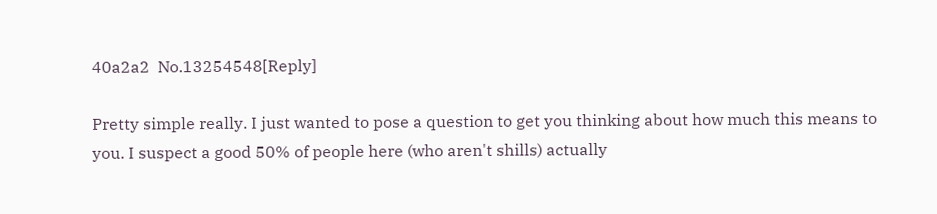40a2a2  No.13254548[Reply]

Pretty simple really. I just wanted to pose a question to get you thinking about how much this means to you. I suspect a good 50% of people here (who aren't shills) actually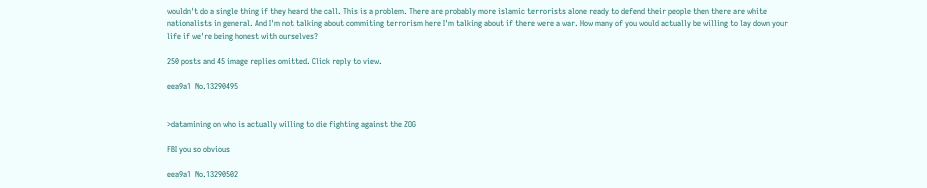wouldn't do a single thing if they heard the call. This is a problem. There are probably more islamic terrorists alone ready to defend their people then there are white nationalists in general. And I'm not talking about commiting terrorism here I'm talking about if there were a war. How many of you would actually be willing to lay down your life if we're being honest with ourselves?

250 posts and 45 image replies omitted. Click reply to view.

eea9a1  No.13290495


>datamining on who is actually willing to die fighting against the ZOG

FBI you so obvious

eea9a1  No.13290502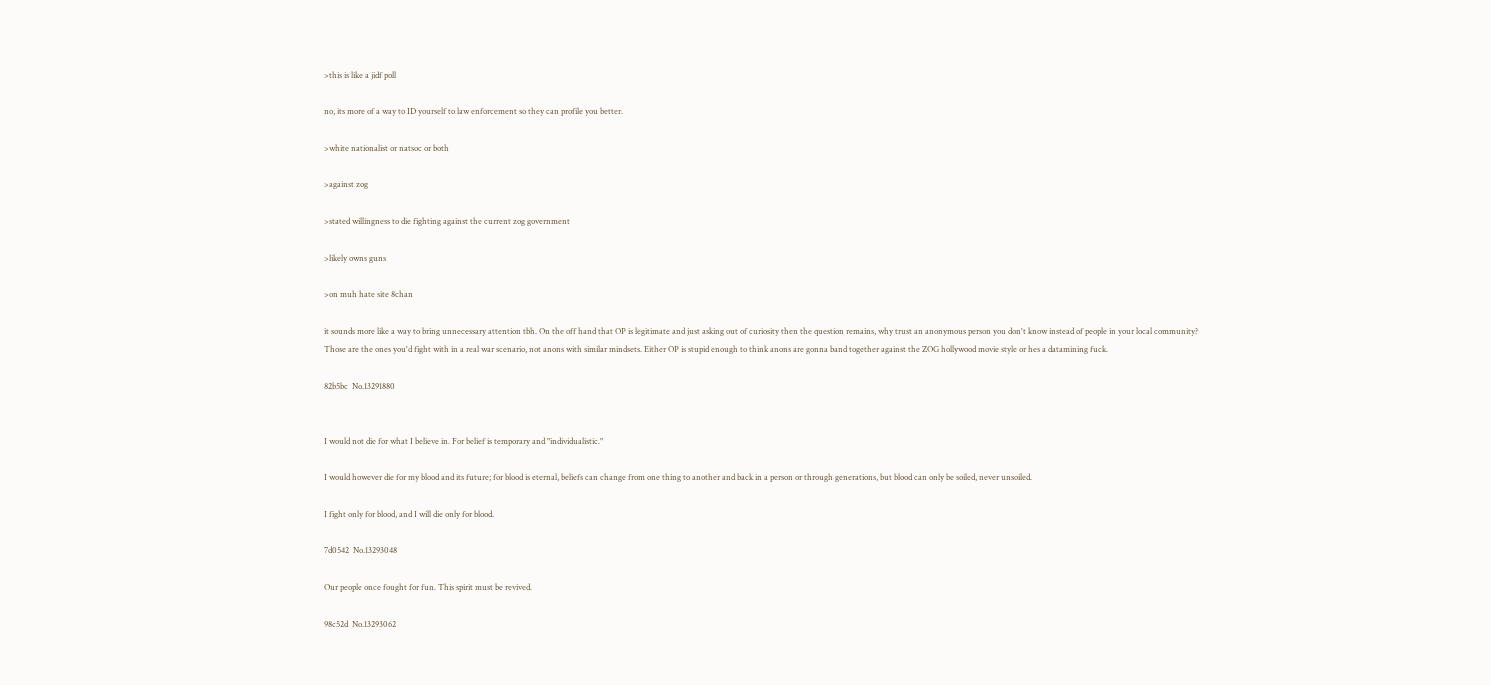>this is like a jidf poll

no, its more of a way to ID yourself to law enforcement so they can profile you better.

>white nationalist or natsoc or both

>against zog

>stated willingness to die fighting against the current zog government

>likely owns guns

>on muh hate site 8chan

it sounds more like a way to bring unnecessary attention tbh. On the off hand that OP is legitimate and just asking out of curiosity then the question remains, why trust an anonymous person you don't know instead of people in your local community? Those are the ones you'd fight with in a real war scenario, not anons with similar mindsets. Either OP is stupid enough to think anons are gonna band together against the ZOG hollywood movie style or hes a datamining fuck.

82b5bc  No.13291880


I would not die for what I believe in. For belief is temporary and "individualistic."

I would however die for my blood and its future; for blood is eternal, beliefs can change from one thing to another and back in a person or through generations, but blood can only be soiled, never unsoiled.

I fight only for blood, and I will die only for blood.

7d0542  No.13293048

Our people once fought for fun. This spirit must be revived.

98c52d  No.13293062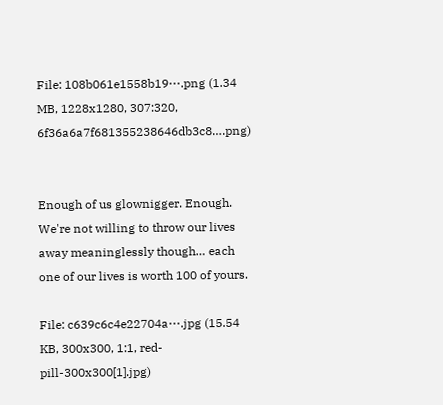File: 108b061e1558b19⋯.png (1.34 MB, 1228x1280, 307:320, 6f36a6a7f681355238646db3c8….png)


Enough of us glownigger. Enough. We're not willing to throw our lives away meaninglessly though… each one of our lives is worth 100 of yours.

File: c639c6c4e22704a⋯.jpg (15.54 KB, 300x300, 1:1, red-pill-300x300[1].jpg)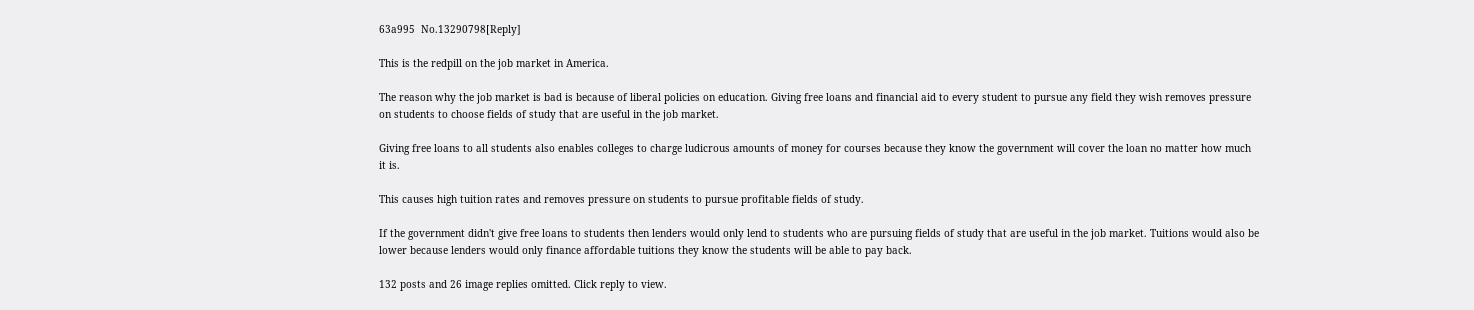63a995  No.13290798[Reply]

This is the redpill on the job market in America.

The reason why the job market is bad is because of liberal policies on education. Giving free loans and financial aid to every student to pursue any field they wish removes pressure on students to choose fields of study that are useful in the job market.

Giving free loans to all students also enables colleges to charge ludicrous amounts of money for courses because they know the government will cover the loan no matter how much it is.

This causes high tuition rates and removes pressure on students to pursue profitable fields of study.

If the government didn't give free loans to students then lenders would only lend to students who are pursuing fields of study that are useful in the job market. Tuitions would also be lower because lenders would only finance affordable tuitions they know the students will be able to pay back.

132 posts and 26 image replies omitted. Click reply to view.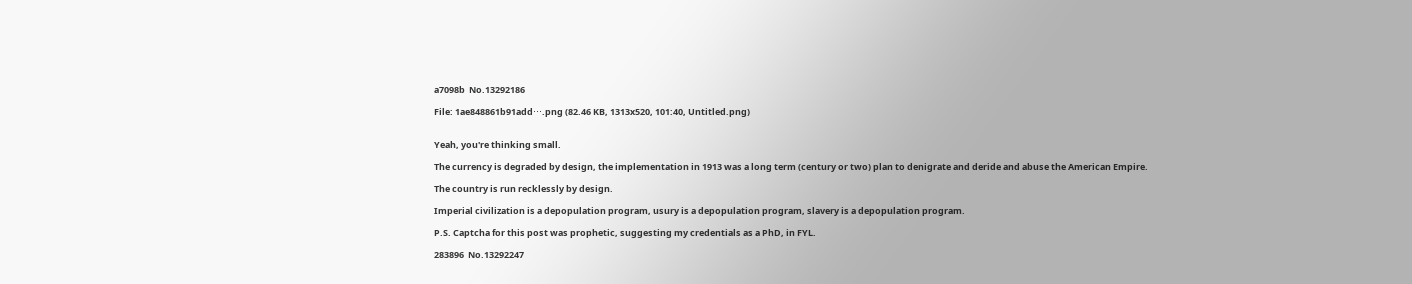a7098b  No.13292186

File: 1ae848861b91add⋯.png (82.46 KB, 1313x520, 101:40, Untitled.png)


Yeah, you're thinking small.

The currency is degraded by design, the implementation in 1913 was a long term (century or two) plan to denigrate and deride and abuse the American Empire.

The country is run recklessly by design.

Imperial civilization is a depopulation program, usury is a depopulation program, slavery is a depopulation program.

P.S. Captcha for this post was prophetic, suggesting my credentials as a PhD, in FYL.

283896  No.13292247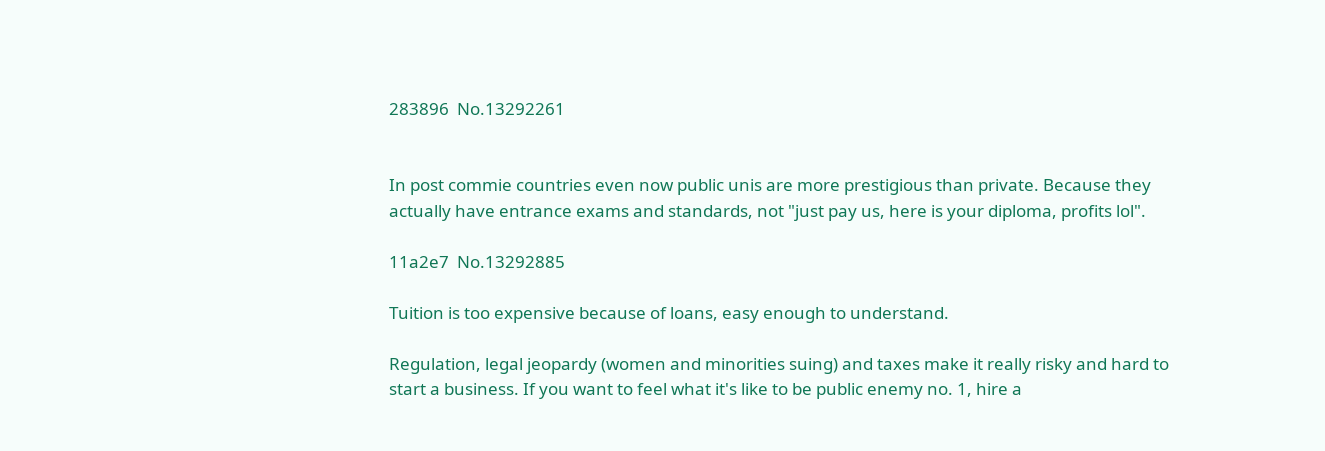283896  No.13292261


In post commie countries even now public unis are more prestigious than private. Because they actually have entrance exams and standards, not "just pay us, here is your diploma, profits lol".

11a2e7  No.13292885

Tuition is too expensive because of loans, easy enough to understand.

Regulation, legal jeopardy (women and minorities suing) and taxes make it really risky and hard to start a business. If you want to feel what it's like to be public enemy no. 1, hire a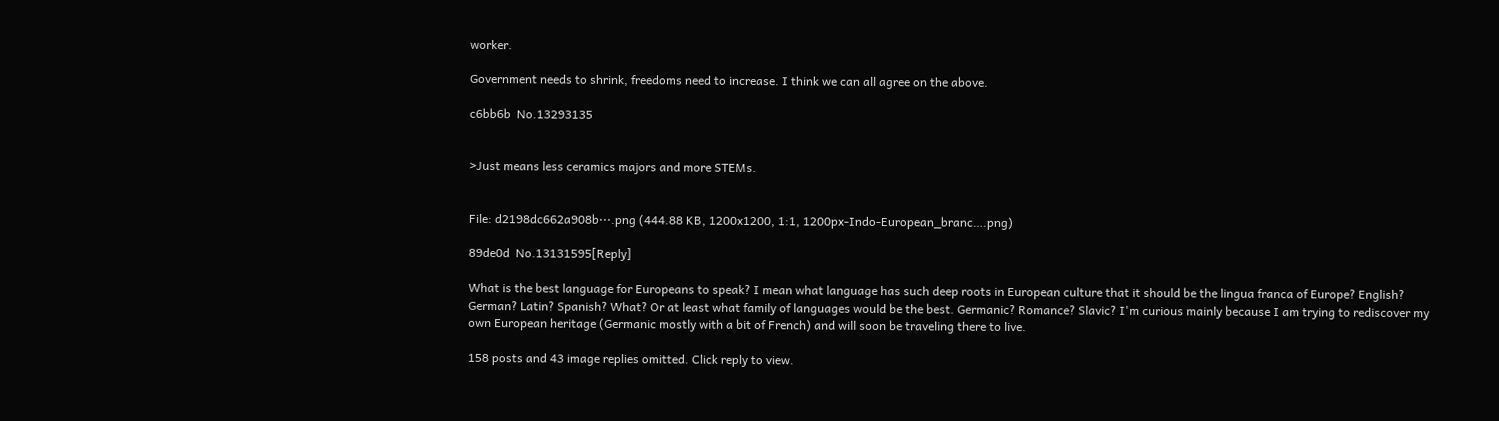worker.

Government needs to shrink, freedoms need to increase. I think we can all agree on the above.

c6bb6b  No.13293135


>Just means less ceramics majors and more STEMs.


File: d2198dc662a908b⋯.png (444.88 KB, 1200x1200, 1:1, 1200px-Indo-European_branc….png)

89de0d  No.13131595[Reply]

What is the best language for Europeans to speak? I mean what language has such deep roots in European culture that it should be the lingua franca of Europe? English? German? Latin? Spanish? What? Or at least what family of languages would be the best. Germanic? Romance? Slavic? I'm curious mainly because I am trying to rediscover my own European heritage (Germanic mostly with a bit of French) and will soon be traveling there to live.

158 posts and 43 image replies omitted. Click reply to view.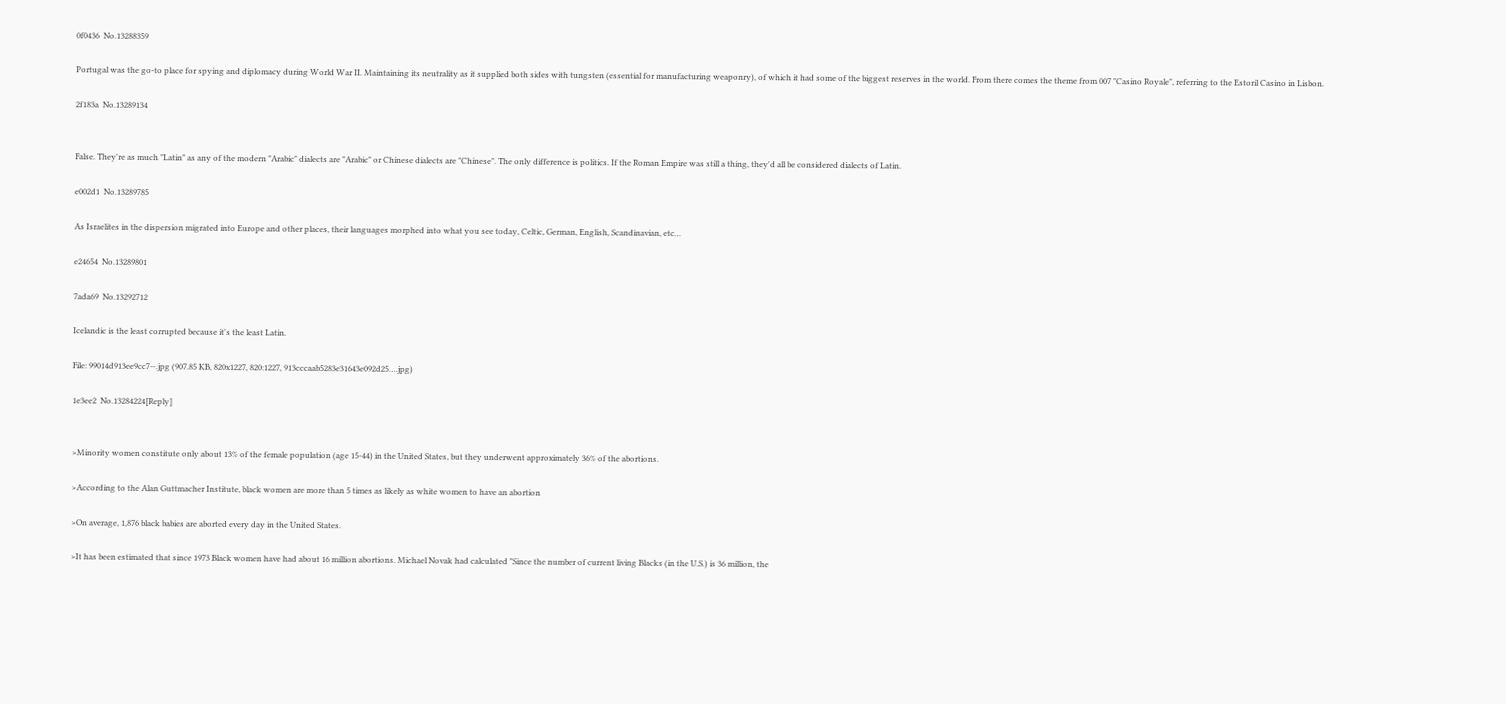0f0436  No.13288359

Portugal was the go-to place for spying and diplomacy during World War II. Maintaining its neutrality as it supplied both sides with tungsten (essential for manufacturing weaponry), of which it had some of the biggest reserves in the world. From there comes the theme from 007 "Casino Royale", referring to the Estoril Casino in Lisbon.

2f183a  No.13289134


False. They're as much "Latin" as any of the modern "Arabic" dialects are "Arabic" or Chinese dialects are "Chinese". The only difference is politics. If the Roman Empire was still a thing, they'd all be considered dialects of Latin.

e002d1  No.13289785

As Israelites in the dispersion migrated into Europe and other places, their languages morphed into what you see today, Celtic, German, English, Scandinavian, etc…

e24654  No.13289801

7ada69  No.13292712

Icelandic is the least corrupted because it's the least Latin.

File: 99014d913ee9cc7⋯.jpg (907.85 KB, 820x1227, 820:1227, 913cccaab5283e31643e092d25….jpg)

1e3ee2  No.13284224[Reply]


>Minority women constitute only about 13% of the female population (age 15-44) in the United States, but they underwent approximately 36% of the abortions.

>According to the Alan Guttmacher Institute, black women are more than 5 times as likely as white women to have an abortion

>On average, 1,876 black babies are aborted every day in the United States.

>It has been estimated that since 1973 Black women have had about 16 million abortions. Michael Novak had calculated "Since the number of current living Blacks (in the U.S.) is 36 million, the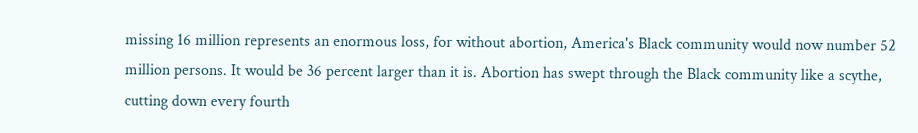missing 16 million represents an enormous loss, for without abortion, America's Black community would now number 52 million persons. It would be 36 percent larger than it is. Abortion has swept through the Black community like a scythe, cutting down every fourth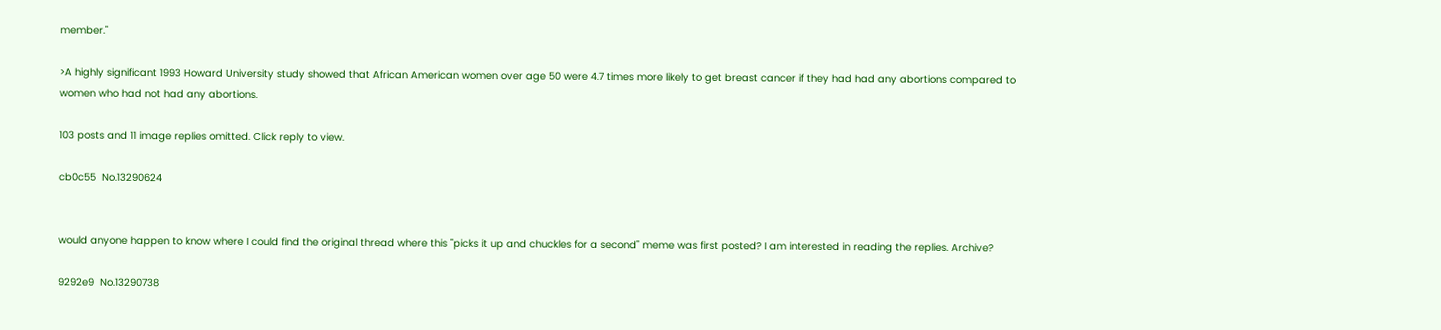member."

>A highly significant 1993 Howard University study showed that African American women over age 50 were 4.7 times more likely to get breast cancer if they had had any abortions compared to women who had not had any abortions.

103 posts and 11 image replies omitted. Click reply to view.

cb0c55  No.13290624


would anyone happen to know where I could find the original thread where this "picks it up and chuckles for a second" meme was first posted? I am interested in reading the replies. Archive?

9292e9  No.13290738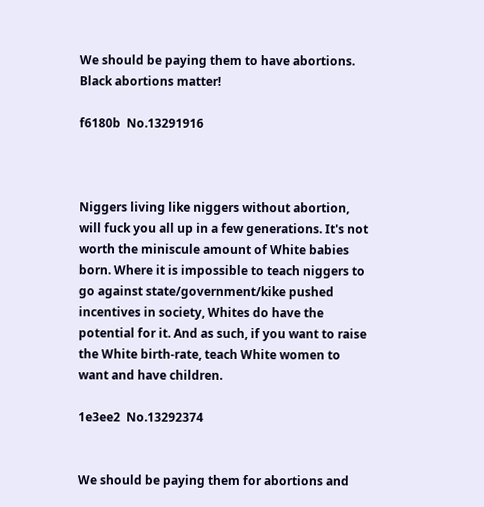We should be paying them to have abortions. Black abortions matter!

f6180b  No.13291916



Niggers living like niggers without abortion, will fuck you all up in a few generations. It's not worth the miniscule amount of White babies born. Where it is impossible to teach niggers to go against state/government/kike pushed incentives in society, Whites do have the potential for it. And as such, if you want to raise the White birth-rate, teach White women to want and have children.

1e3ee2  No.13292374


We should be paying them for abortions and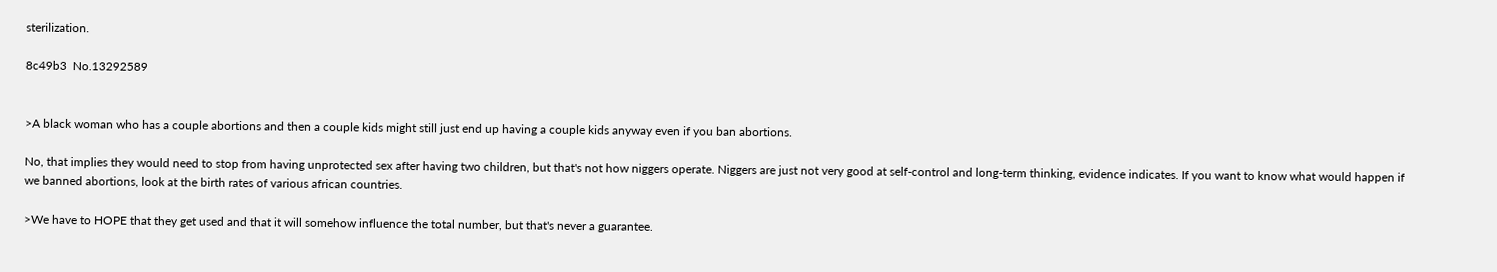sterilization.

8c49b3  No.13292589


>A black woman who has a couple abortions and then a couple kids might still just end up having a couple kids anyway even if you ban abortions.

No, that implies they would need to stop from having unprotected sex after having two children, but that's not how niggers operate. Niggers are just not very good at self-control and long-term thinking, evidence indicates. If you want to know what would happen if we banned abortions, look at the birth rates of various african countries.

>We have to HOPE that they get used and that it will somehow influence the total number, but that's never a guarantee.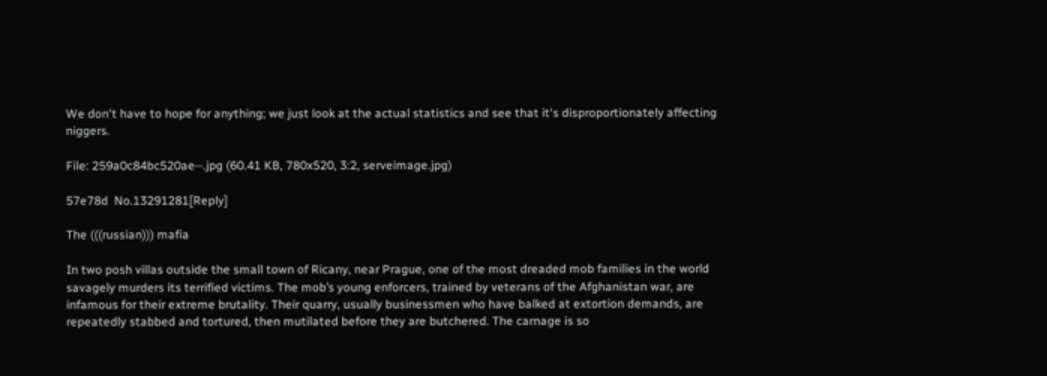We don't have to hope for anything; we just look at the actual statistics and see that it's disproportionately affecting niggers.

File: 259a0c84bc520ae⋯.jpg (60.41 KB, 780x520, 3:2, serveimage.jpg)

57e78d  No.13291281[Reply]

The (((russian))) mafia

In two posh villas outside the small town of Ricany, near Prague, one of the most dreaded mob families in the world savagely murders its terrified victims. The mob’s young enforcers, trained by veterans of the Afghanistan war, are infamous for their extreme brutality. Their quarry, usually businessmen who have balked at extortion demands, are repeatedly stabbed and tortured, then mutilated before they are butchered. The carnage is so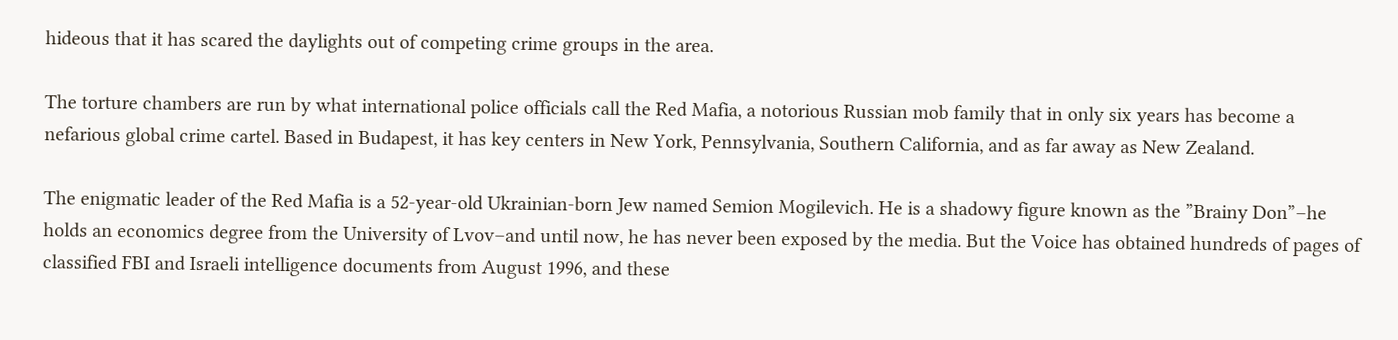hideous that it has scared the daylights out of competing crime groups in the area.

The torture chambers are run by what international police officials call the Red Mafia, a notorious Russian mob family that in only six years has become a nefarious global crime cartel. Based in Budapest, it has key centers in New York, Pennsylvania, Southern California, and as far away as New Zealand.

The enigmatic leader of the Red Mafia is a 52-year-old Ukrainian-born Jew named Semion Mogilevich. He is a shadowy figure known as the ”Brainy Don”–he holds an economics degree from the University of Lvov–and until now, he has never been exposed by the media. But the Voice has obtained hundreds of pages of classified FBI and Israeli intelligence documents from August 1996, and these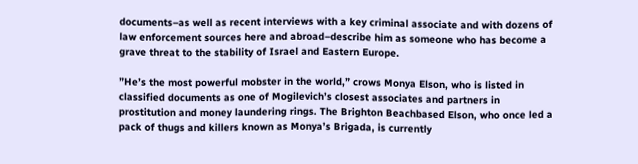documents–as well as recent interviews with a key criminal associate and with dozens of law enforcement sources here and abroad–describe him as someone who has become a grave threat to the stability of Israel and Eastern Europe.

”He’s the most powerful mobster in the world,” crows Monya Elson, who is listed in classified documents as one of Mogilevich’s closest associates and partners in prostitution and money laundering rings. The Brighton Beachbased Elson, who once led a pack of thugs and killers known as Monya’s Brigada, is currently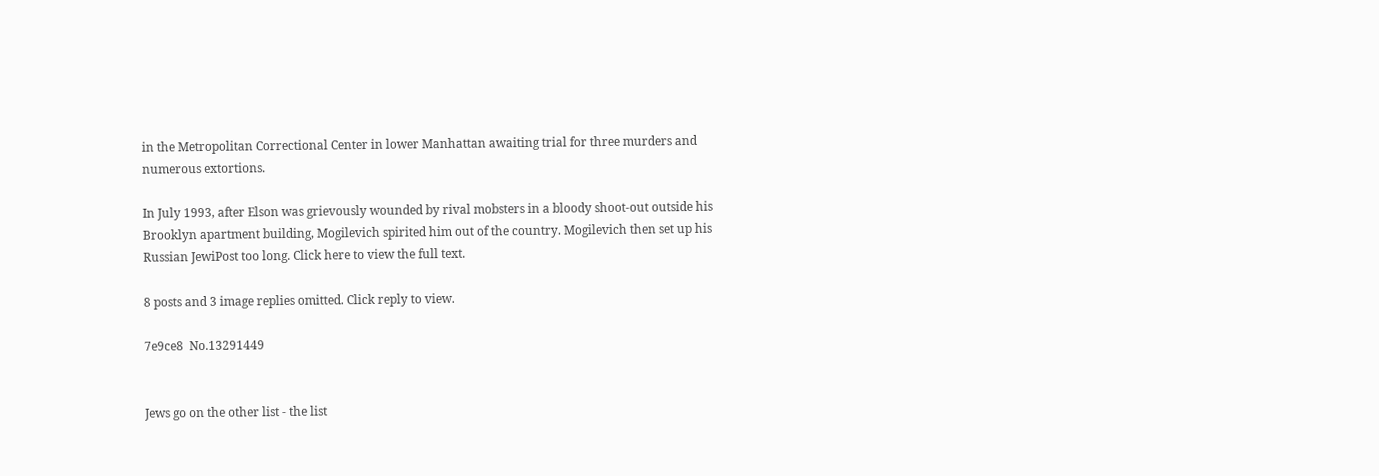in the Metropolitan Correctional Center in lower Manhattan awaiting trial for three murders and numerous extortions.

In July 1993, after Elson was grievously wounded by rival mobsters in a bloody shoot-out outside his Brooklyn apartment building, Mogilevich spirited him out of the country. Mogilevich then set up his Russian JewiPost too long. Click here to view the full text.

8 posts and 3 image replies omitted. Click reply to view.

7e9ce8  No.13291449


Jews go on the other list - the list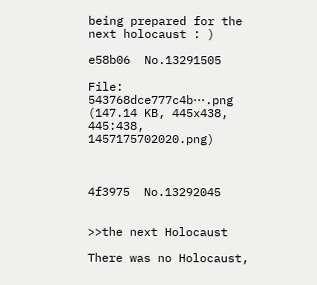being prepared for the next holocaust : )

e58b06  No.13291505

File: 543768dce777c4b⋯.png (147.14 KB, 445x438, 445:438, 1457175702020.png)



4f3975  No.13292045


>>the next Holocaust

There was no Holocaust,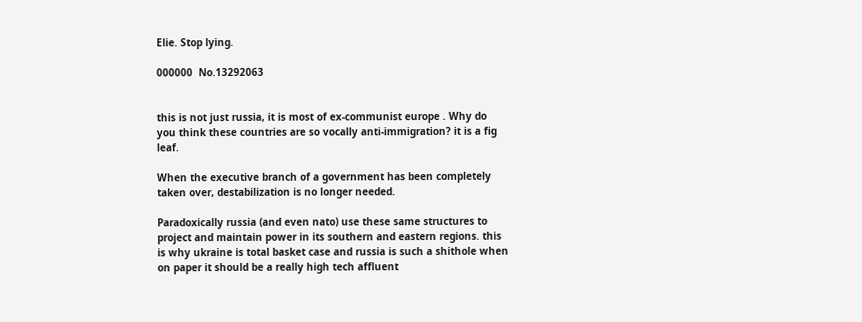Elie. Stop lying.

000000  No.13292063


this is not just russia, it is most of ex-communist europe . Why do you think these countries are so vocally anti-immigration? it is a fig leaf.

When the executive branch of a government has been completely taken over, destabilization is no longer needed.

Paradoxically russia (and even nato) use these same structures to project and maintain power in its southern and eastern regions. this is why ukraine is total basket case and russia is such a shithole when on paper it should be a really high tech affluent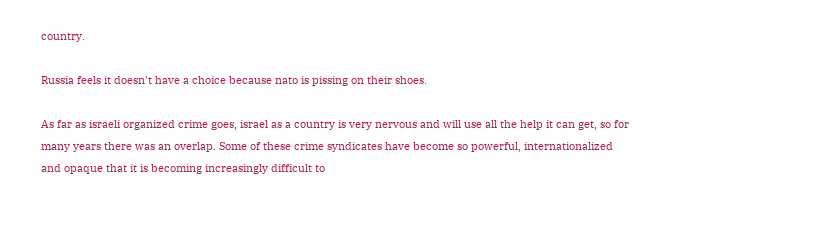country.

Russia feels it doesn't have a choice because nato is pissing on their shoes.

As far as israeli organized crime goes, israel as a country is very nervous and will use all the help it can get, so for many years there was an overlap. Some of these crime syndicates have become so powerful, internationalized and opaque that it is becoming increasingly difficult to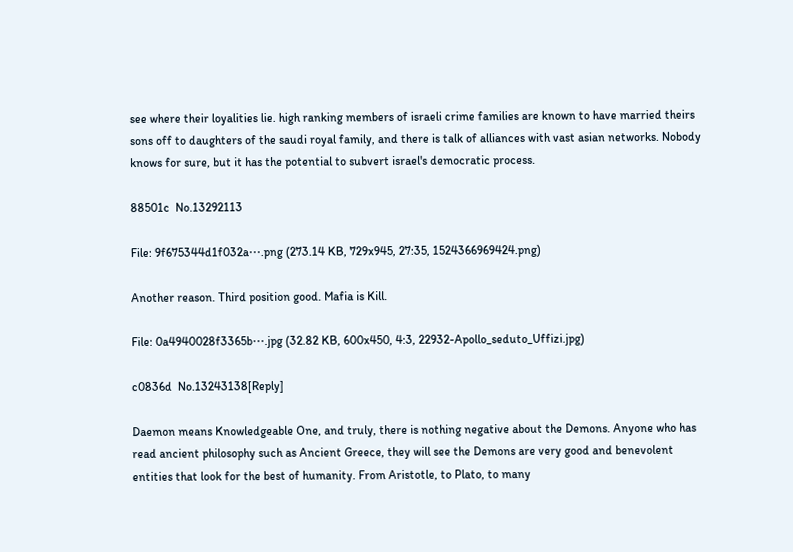see where their loyalities lie. high ranking members of israeli crime families are known to have married theirs sons off to daughters of the saudi royal family, and there is talk of alliances with vast asian networks. Nobody knows for sure, but it has the potential to subvert israel's democratic process.

88501c  No.13292113

File: 9f675344d1f032a⋯.png (273.14 KB, 729x945, 27:35, 1524366969424.png)

Another reason. Third position good. Mafia is Kill.

File: 0a4940028f3365b⋯.jpg (32.82 KB, 600x450, 4:3, 22932-Apollo_seduto_Uffizi.jpg)

c0836d  No.13243138[Reply]

Daemon means Knowledgeable One, and truly, there is nothing negative about the Demons. Anyone who has read ancient philosophy such as Ancient Greece, they will see the Demons are very good and benevolent entities that look for the best of humanity. From Aristotle, to Plato, to many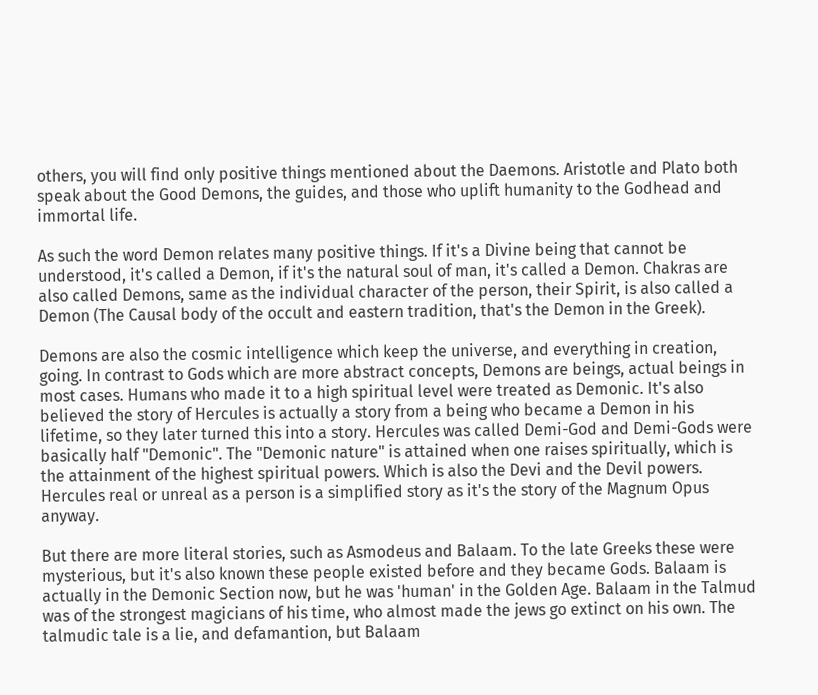others, you will find only positive things mentioned about the Daemons. Aristotle and Plato both speak about the Good Demons, the guides, and those who uplift humanity to the Godhead and immortal life.

As such the word Demon relates many positive things. If it's a Divine being that cannot be understood, it's called a Demon, if it's the natural soul of man, it's called a Demon. Chakras are also called Demons, same as the individual character of the person, their Spirit, is also called a Demon (The Causal body of the occult and eastern tradition, that's the Demon in the Greek).

Demons are also the cosmic intelligence which keep the universe, and everything in creation, going. In contrast to Gods which are more abstract concepts, Demons are beings, actual beings in most cases. Humans who made it to a high spiritual level were treated as Demonic. It's also believed the story of Hercules is actually a story from a being who became a Demon in his lifetime, so they later turned this into a story. Hercules was called Demi-God and Demi-Gods were basically half "Demonic". The "Demonic nature" is attained when one raises spiritually, which is the attainment of the highest spiritual powers. Which is also the Devi and the Devil powers. Hercules real or unreal as a person is a simplified story as it's the story of the Magnum Opus anyway.

But there are more literal stories, such as Asmodeus and Balaam. To the late Greeks these were mysterious, but it's also known these people existed before and they became Gods. Balaam is actually in the Demonic Section now, but he was 'human' in the Golden Age. Balaam in the Talmud was of the strongest magicians of his time, who almost made the jews go extinct on his own. The talmudic tale is a lie, and defamantion, but Balaam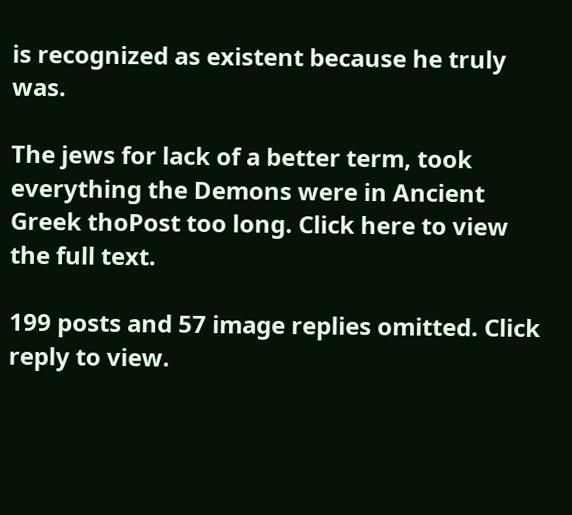is recognized as existent because he truly was.

The jews for lack of a better term, took everything the Demons were in Ancient Greek thoPost too long. Click here to view the full text.

199 posts and 57 image replies omitted. Click reply to view.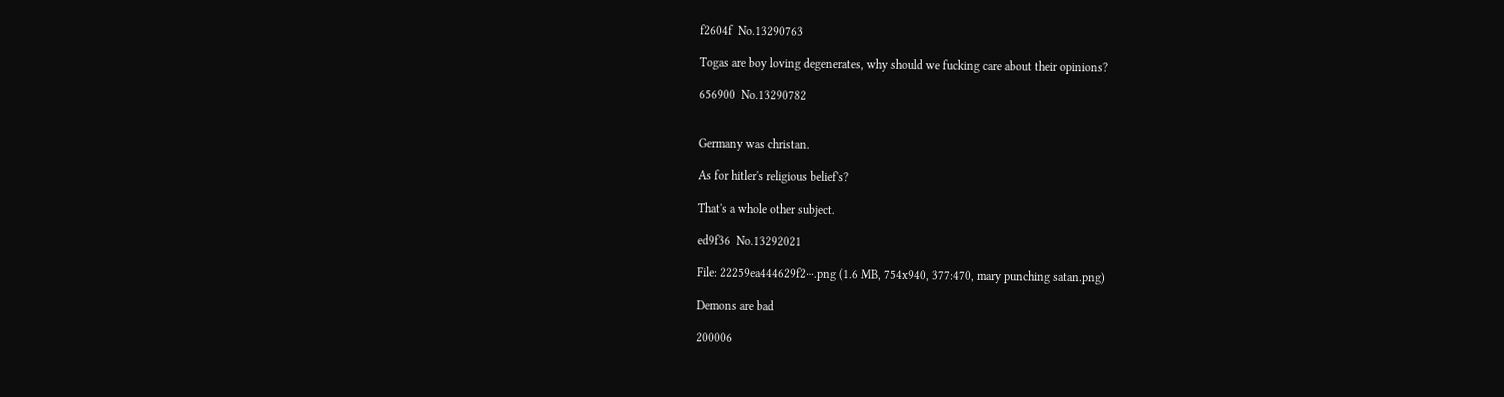f2604f  No.13290763

Togas are boy loving degenerates, why should we fucking care about their opinions?

656900  No.13290782


Germany was christan.

As for hitler's religious belief's?

That's a whole other subject.

ed9f36  No.13292021

File: 22259ea444629f2⋯.png (1.6 MB, 754x940, 377:470, mary punching satan.png)

Demons are bad

200006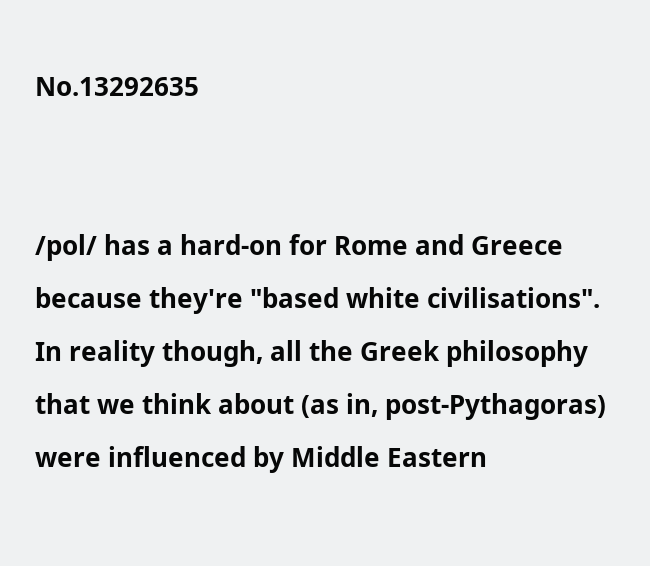No.13292635


/pol/ has a hard-on for Rome and Greece because they're "based white civilisations". In reality though, all the Greek philosophy that we think about (as in, post-Pythagoras) were influenced by Middle Eastern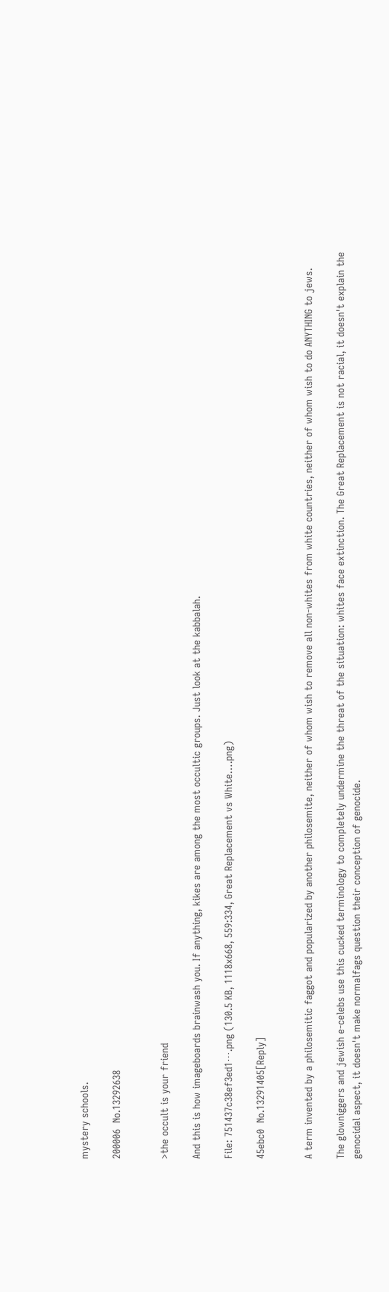mystery schools.

200006  No.13292638


>the occult is your friend

And this is how imageboards brainwash you. If anything, kikes are among the most occultic groups. Just look at the kabbalah.

File: 751437c38ef3ed1⋯.png (130.5 KB, 1118x668, 559:334, Great Replacement vs White….png)

45ebc0  No.13291405[Reply]


A term invented by a philosemitic faggot and popularized by another philosemite, neither of whom wish to remove all non-whites from white countries, neither of whom wish to do ANYTHING to jews.

The glowniggers and jewish e-celebs use this cucked terminology to completely undermine the threat of the situation: whites face extinction. The Great Replacement is not racial, it doesn't explain the genocidal aspect, it doesn't make normalfags question their conception of genocide.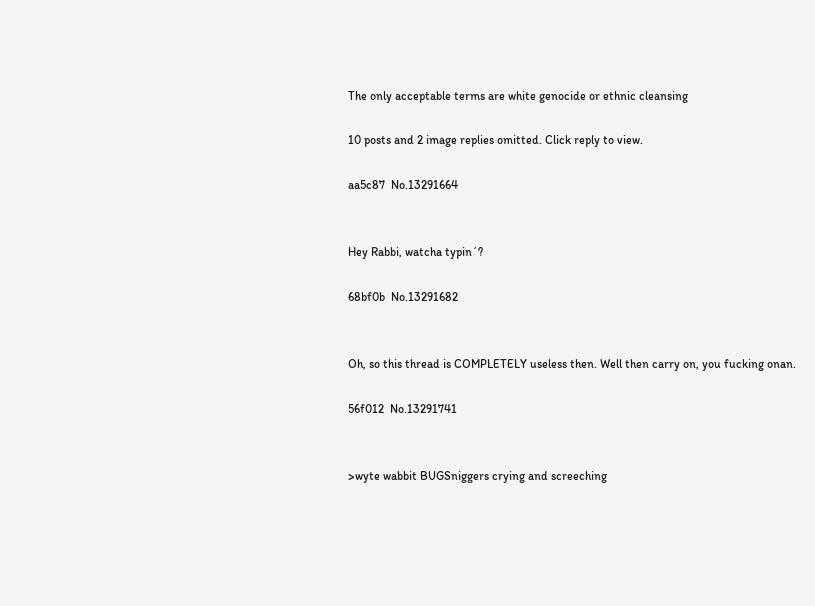The only acceptable terms are white genocide or ethnic cleansing

10 posts and 2 image replies omitted. Click reply to view.

aa5c87  No.13291664


Hey Rabbi, watcha typin´?

68bf0b  No.13291682


Oh, so this thread is COMPLETELY useless then. Well then carry on, you fucking onan.

56f012  No.13291741


>wyte wabbit BUGSniggers crying and screeching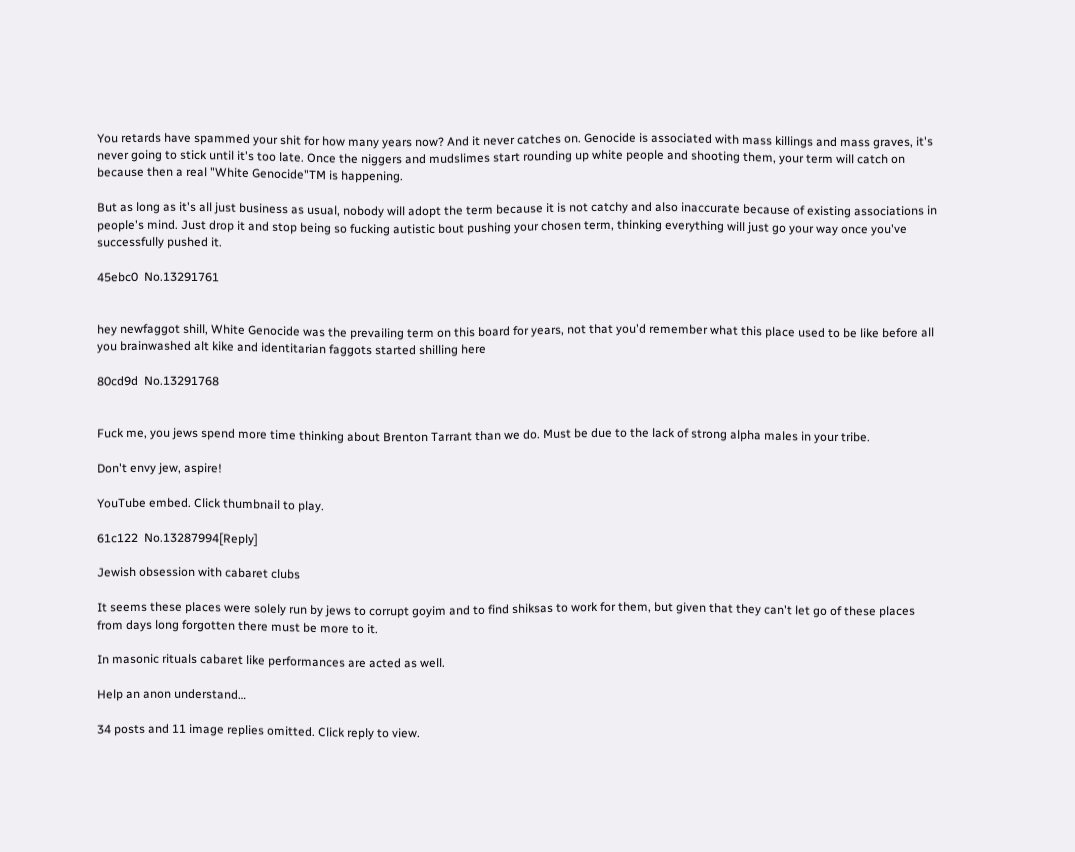You retards have spammed your shit for how many years now? And it never catches on. Genocide is associated with mass killings and mass graves, it's never going to stick until it's too late. Once the niggers and mudslimes start rounding up white people and shooting them, your term will catch on because then a real "White Genocide"TM is happening.

But as long as it's all just business as usual, nobody will adopt the term because it is not catchy and also inaccurate because of existing associations in people's mind. Just drop it and stop being so fucking autistic bout pushing your chosen term, thinking everything will just go your way once you've successfully pushed it.

45ebc0  No.13291761


hey newfaggot shill, White Genocide was the prevailing term on this board for years, not that you'd remember what this place used to be like before all you brainwashed alt kike and identitarian faggots started shilling here

80cd9d  No.13291768


Fuck me, you jews spend more time thinking about Brenton Tarrant than we do. Must be due to the lack of strong alpha males in your tribe.

Don't envy jew, aspire!

YouTube embed. Click thumbnail to play.

61c122  No.13287994[Reply]

Jewish obsession with cabaret clubs

It seems these places were solely run by jews to corrupt goyim and to find shiksas to work for them, but given that they can't let go of these places from days long forgotten there must be more to it.

In masonic rituals cabaret like performances are acted as well.

Help an anon understand…

34 posts and 11 image replies omitted. Click reply to view.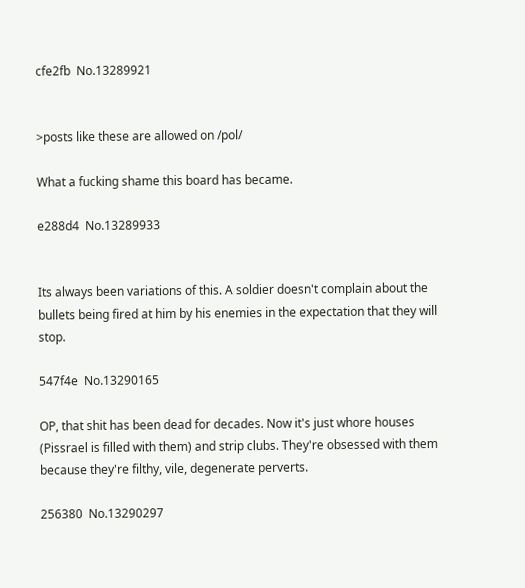cfe2fb  No.13289921


>posts like these are allowed on /pol/

What a fucking shame this board has became.

e288d4  No.13289933


Its always been variations of this. A soldier doesn't complain about the bullets being fired at him by his enemies in the expectation that they will stop.

547f4e  No.13290165

OP, that shit has been dead for decades. Now it's just whore houses (Pissrael is filled with them) and strip clubs. They're obsessed with them because they're filthy, vile, degenerate perverts.

256380  No.13290297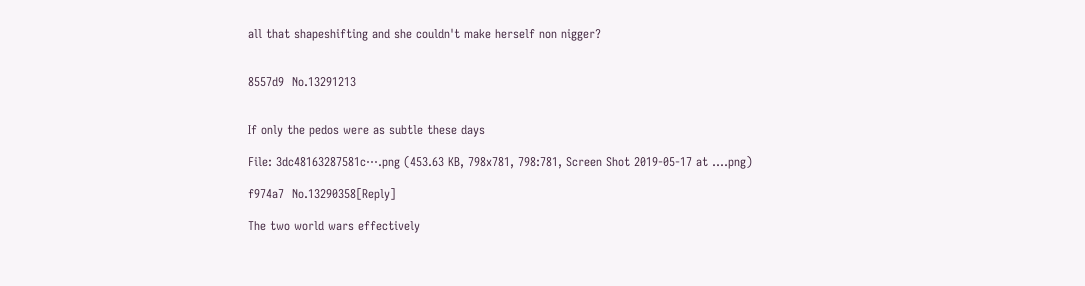all that shapeshifting and she couldn't make herself non nigger?


8557d9  No.13291213


If only the pedos were as subtle these days

File: 3dc48163287581c⋯.png (453.63 KB, 798x781, 798:781, Screen Shot 2019-05-17 at ….png)

f974a7  No.13290358[Reply]

The two world wars effectively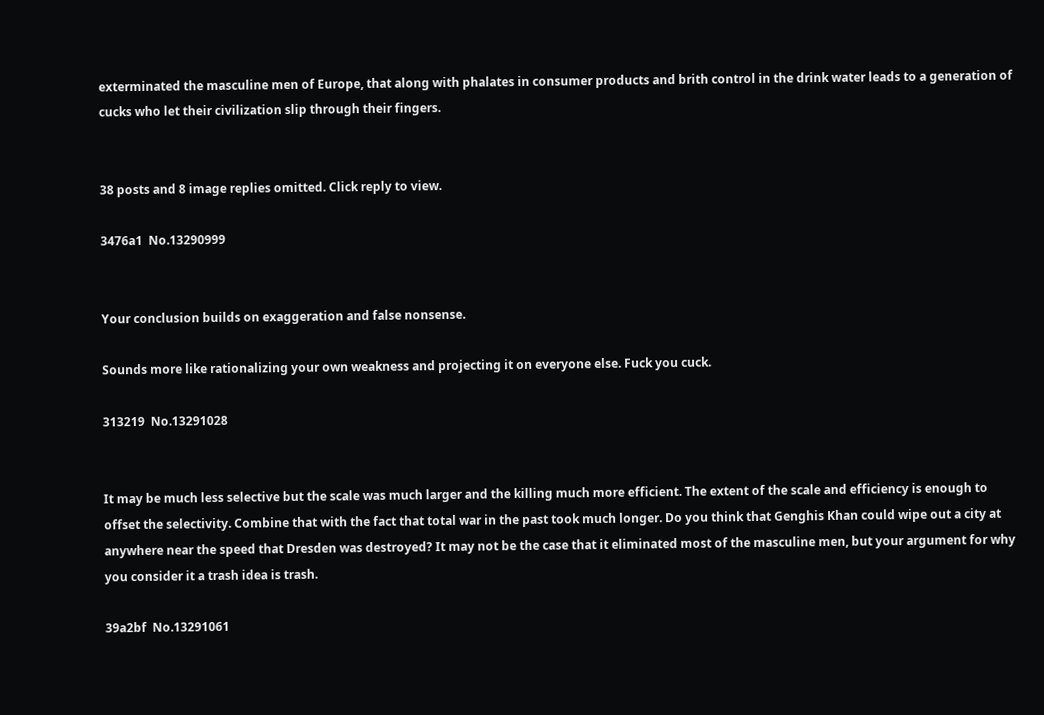exterminated the masculine men of Europe, that along with phalates in consumer products and brith control in the drink water leads to a generation of cucks who let their civilization slip through their fingers.


38 posts and 8 image replies omitted. Click reply to view.

3476a1  No.13290999


Your conclusion builds on exaggeration and false nonsense.

Sounds more like rationalizing your own weakness and projecting it on everyone else. Fuck you cuck.

313219  No.13291028


It may be much less selective but the scale was much larger and the killing much more efficient. The extent of the scale and efficiency is enough to offset the selectivity. Combine that with the fact that total war in the past took much longer. Do you think that Genghis Khan could wipe out a city at anywhere near the speed that Dresden was destroyed? It may not be the case that it eliminated most of the masculine men, but your argument for why you consider it a trash idea is trash.

39a2bf  No.13291061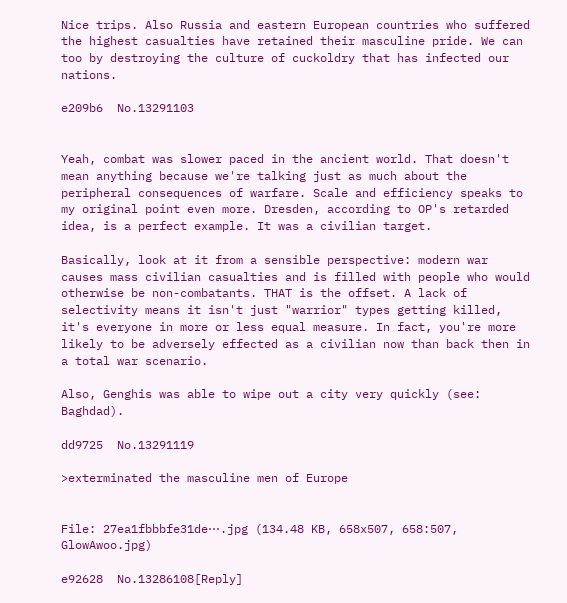Nice trips. Also Russia and eastern European countries who suffered the highest casualties have retained their masculine pride. We can too by destroying the culture of cuckoldry that has infected our nations.

e209b6  No.13291103


Yeah, combat was slower paced in the ancient world. That doesn't mean anything because we're talking just as much about the peripheral consequences of warfare. Scale and efficiency speaks to my original point even more. Dresden, according to OP's retarded idea, is a perfect example. It was a civilian target.

Basically, look at it from a sensible perspective: modern war causes mass civilian casualties and is filled with people who would otherwise be non-combatants. THAT is the offset. A lack of selectivity means it isn't just "warrior" types getting killed, it's everyone in more or less equal measure. In fact, you're more likely to be adversely effected as a civilian now than back then in a total war scenario.

Also, Genghis was able to wipe out a city very quickly (see: Baghdad).

dd9725  No.13291119

>exterminated the masculine men of Europe


File: 27ea1fbbbfe31de⋯.jpg (134.48 KB, 658x507, 658:507, GlowAwoo.jpg)

e92628  No.13286108[Reply]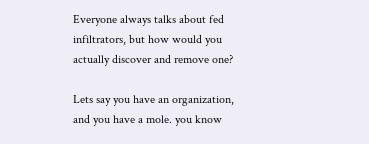Everyone always talks about fed infiltrators, but how would you actually discover and remove one?

Lets say you have an organization, and you have a mole. you know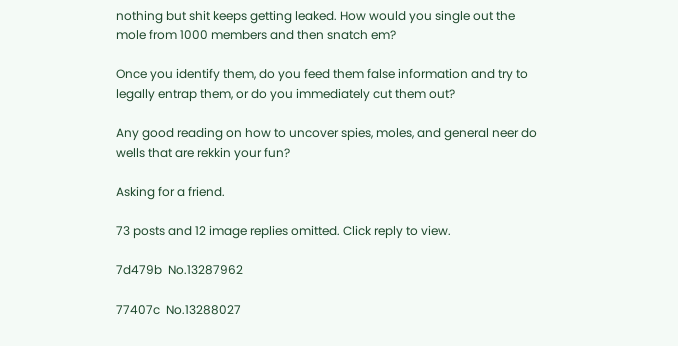nothing but shit keeps getting leaked. How would you single out the mole from 1000 members and then snatch em?

Once you identify them, do you feed them false information and try to legally entrap them, or do you immediately cut them out?

Any good reading on how to uncover spies, moles, and general neer do wells that are rekkin your fun?

Asking for a friend.

73 posts and 12 image replies omitted. Click reply to view.

7d479b  No.13287962

77407c  No.13288027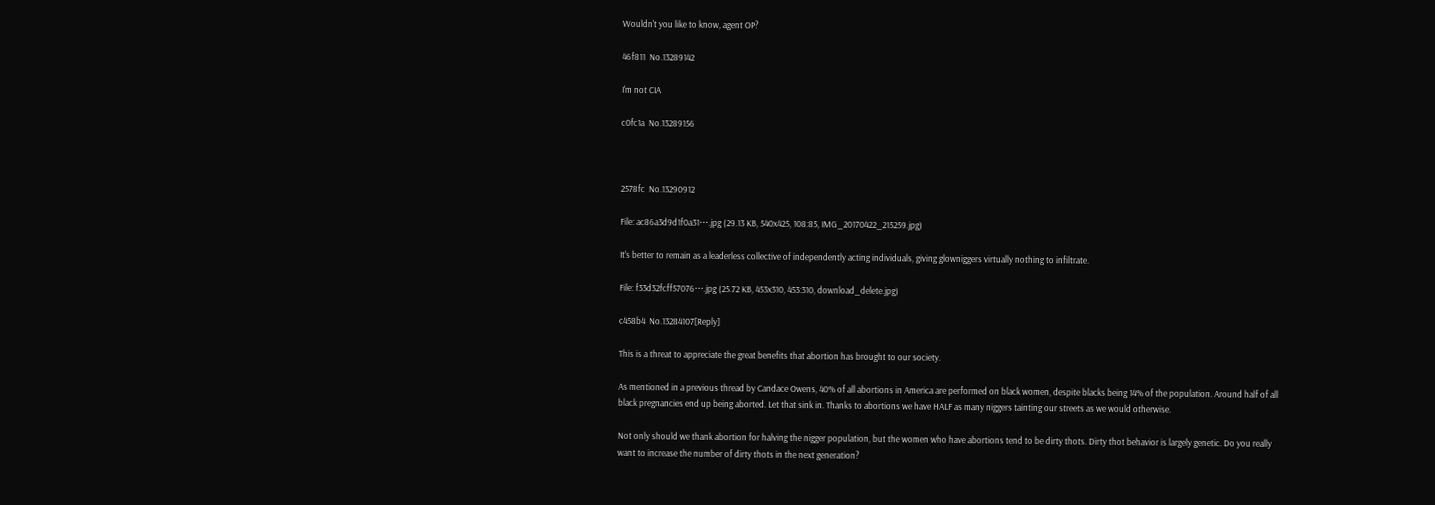Wouldn't you like to know, agent OP?

46f811  No.13289142

I'm not CIA

c0fc1a  No.13289156



2578fc  No.13290912

File: ac86a3d9d1f0a31⋯.jpg (29.13 KB, 540x425, 108:85, IMG_20170422_215259.jpg)

It's better to remain as a leaderless collective of independently acting individuals, giving glowniggers virtually nothing to infiltrate.

File: f33d32fcff57076⋯.jpg (25.72 KB, 453x310, 453:310, download_delete.jpg)

c458b4  No.13284107[Reply]

This is a threat to appreciate the great benefits that abortion has brought to our society.

As mentioned in a previous thread by Candace Owens, 40% of all abortions in America are performed on black women, despite blacks being 14% of the population. Around half of all black pregnancies end up being aborted. Let that sink in. Thanks to abortions we have HALF as many niggers tainting our streets as we would otherwise.

Not only should we thank abortion for halving the nigger population, but the women who have abortions tend to be dirty thots. Dirty thot behavior is largely genetic. Do you really want to increase the number of dirty thots in the next generation?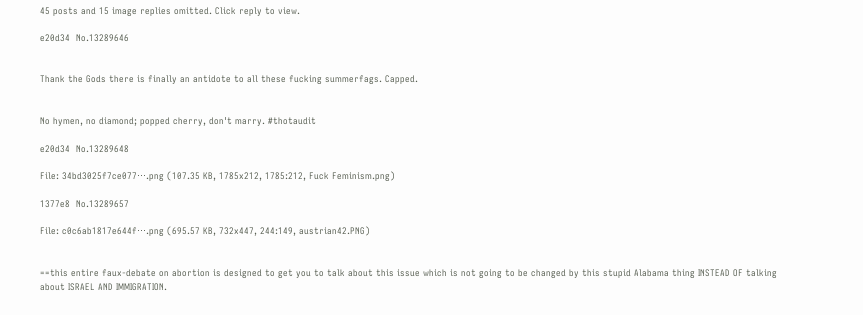45 posts and 15 image replies omitted. Click reply to view.

e20d34  No.13289646


Thank the Gods there is finally an antidote to all these fucking summerfags. Capped.


No hymen, no diamond; popped cherry, don't marry. #thotaudit

e20d34  No.13289648

File: 34bd3025f7ce077⋯.png (107.35 KB, 1785x212, 1785:212, Fuck Feminism.png)

1377e8  No.13289657

File: c0c6ab1817e644f⋯.png (695.57 KB, 732x447, 244:149, austrian42.PNG)


==this entire faux-debate on abortion is designed to get you to talk about this issue which is not going to be changed by this stupid Alabama thing INSTEAD OF talking about ISRAEL AND IMMIGRATION.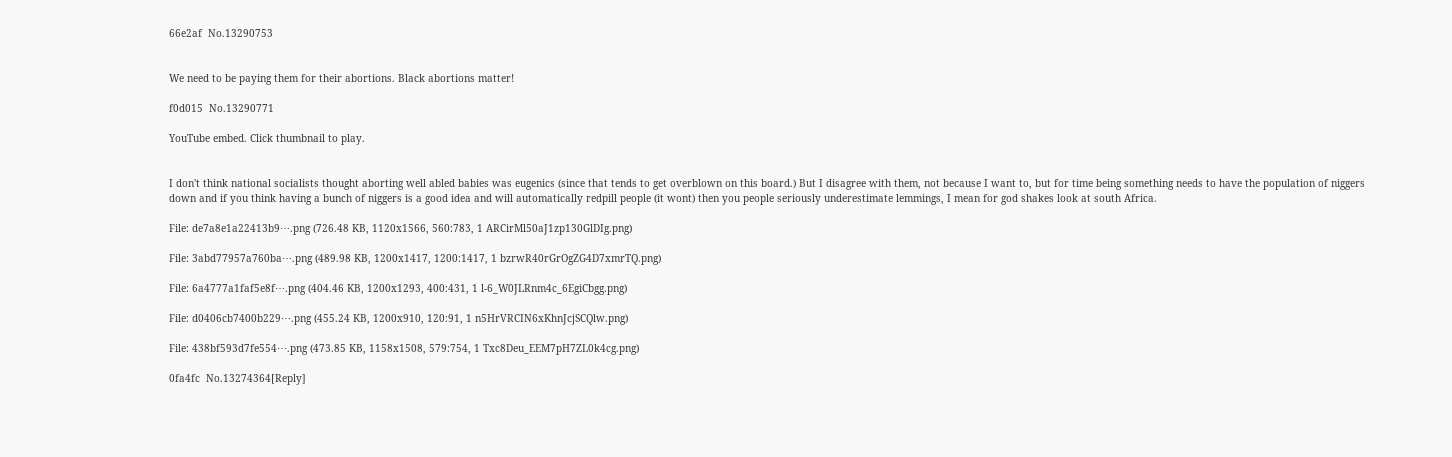66e2af  No.13290753


We need to be paying them for their abortions. Black abortions matter!

f0d015  No.13290771

YouTube embed. Click thumbnail to play.


I don't think national socialists thought aborting well abled babies was eugenics (since that tends to get overblown on this board.) But I disagree with them, not because I want to, but for time being something needs to have the population of niggers down and if you think having a bunch of niggers is a good idea and will automatically redpill people (it wont) then you people seriously underestimate lemmings, I mean for god shakes look at south Africa.

File: de7a8e1a22413b9⋯.png (726.48 KB, 1120x1566, 560:783, 1 ARCirMl50aJ1zp130GlDIg.png)

File: 3abd77957a760ba⋯.png (489.98 KB, 1200x1417, 1200:1417, 1 bzrwR40rGrOgZG4D7xmrTQ.png)

File: 6a4777a1faf5e8f⋯.png (404.46 KB, 1200x1293, 400:431, 1 l-6_W0JLRnm4c_6EgiCbgg.png)

File: d0406cb7400b229⋯.png (455.24 KB, 1200x910, 120:91, 1 n5HrVRCIN6xKhnJcjSCQlw.png)

File: 438bf593d7fe554⋯.png (473.85 KB, 1158x1508, 579:754, 1 Txc8Deu_EEM7pH7ZL0k4cg.png)

0fa4fc  No.13274364[Reply]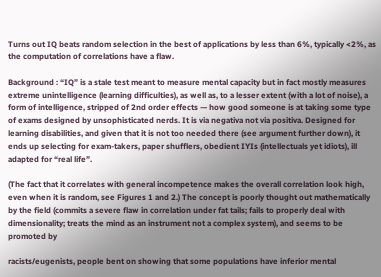Turns out IQ beats random selection in the best of applications by less than 6%, typically <2%, as the computation of correlations have a flaw.

Background : “IQ” is a stale test meant to measure mental capacity but in fact mostly measures extreme unintelligence (learning difficulties), as well as, to a lesser extent (with a lot of noise), a form of intelligence, stripped of 2nd order effects — how good someone is at taking some type of exams designed by unsophisticated nerds. It is via negativa not via positiva. Designed for learning disabilities, and given that it is not too needed there (see argument further down), it ends up selecting for exam-takers, paper shufflers, obedient IYIs (intellectuals yet idiots), ill adapted for “real life”.

(The fact that it correlates with general incompetence makes the overall correlation look high, even when it is random, see Figures 1 and 2.) The concept is poorly thought out mathematically by the field (commits a severe flaw in correlation under fat tails; fails to properly deal with dimensionality; treats the mind as an instrument not a complex system), and seems to be promoted by

racists/eugenists, people bent on showing that some populations have inferior mental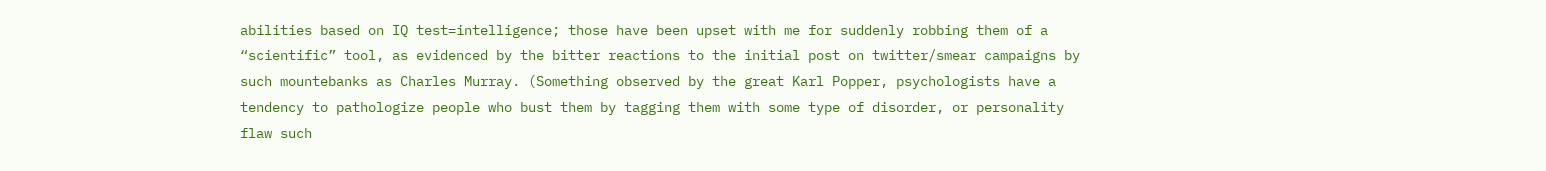abilities based on IQ test=intelligence; those have been upset with me for suddenly robbing them of a “scientific” tool, as evidenced by the bitter reactions to the initial post on twitter/smear campaigns by such mountebanks as Charles Murray. (Something observed by the great Karl Popper, psychologists have a tendency to pathologize people who bust them by tagging them with some type of disorder, or personality flaw such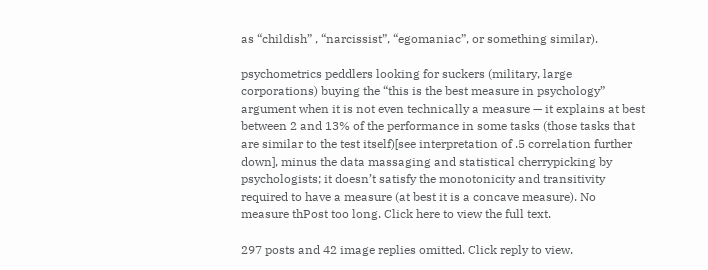as “childish” , “narcissist”, “egomaniac”, or something similar).

psychometrics peddlers looking for suckers (military, large corporations) buying the “this is the best measure in psychology” argument when it is not even technically a measure — it explains at best between 2 and 13% of the performance in some tasks (those tasks that are similar to the test itself)[see interpretation of .5 correlation further down], minus the data massaging and statistical cherrypicking by psychologists; it doesn’t satisfy the monotonicity and transitivity required to have a measure (at best it is a concave measure). No measure thPost too long. Click here to view the full text.

297 posts and 42 image replies omitted. Click reply to view.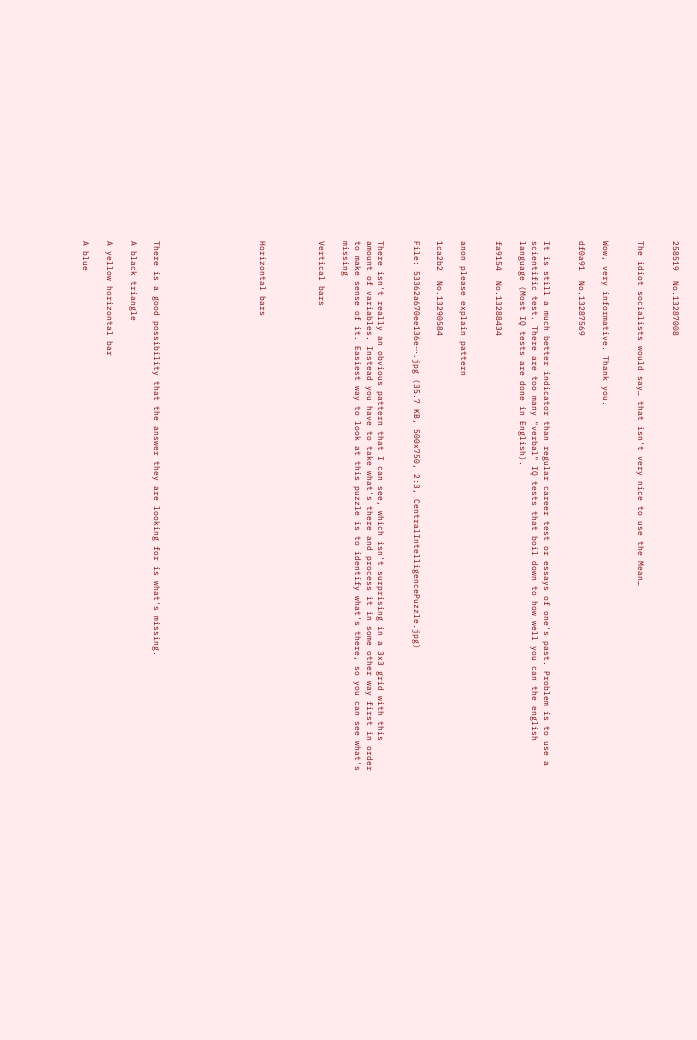258519  No.13287008


The idiot socialists would say… that isn't very nice to use the Mean…


Wow, very informative. Thank you.

df0a91  No.13287569


It is still a much better indicator than regular career test or essays of one's past. Problem is to use a scientific test. There are too many "verbal" IQ tests that boil down to how well you can the english language (Most IQ tests are done in English).

fa9154  No.13288434


anon please explain pattern

1ca2b2  No.13290584

File: 53362a670ee136e⋯.jpg (35.7 KB, 500x750, 2:3, CentralIntelligencePuzzle.jpg)


There isn't really an obvious pattern that I can see, which isn't surprising in a 3x3 grid with this amount of variables. Instead you have to take what's there and process it in some other way first in order to make sense of it. Easiest way to look at this puzzle is to identify what's there, so you can see what's missing

Vertical bars




Horizontal bars








There is a good possibility that the answer they are looking for is what's missing.

A black triangle

A yellow horizontal bar

A blue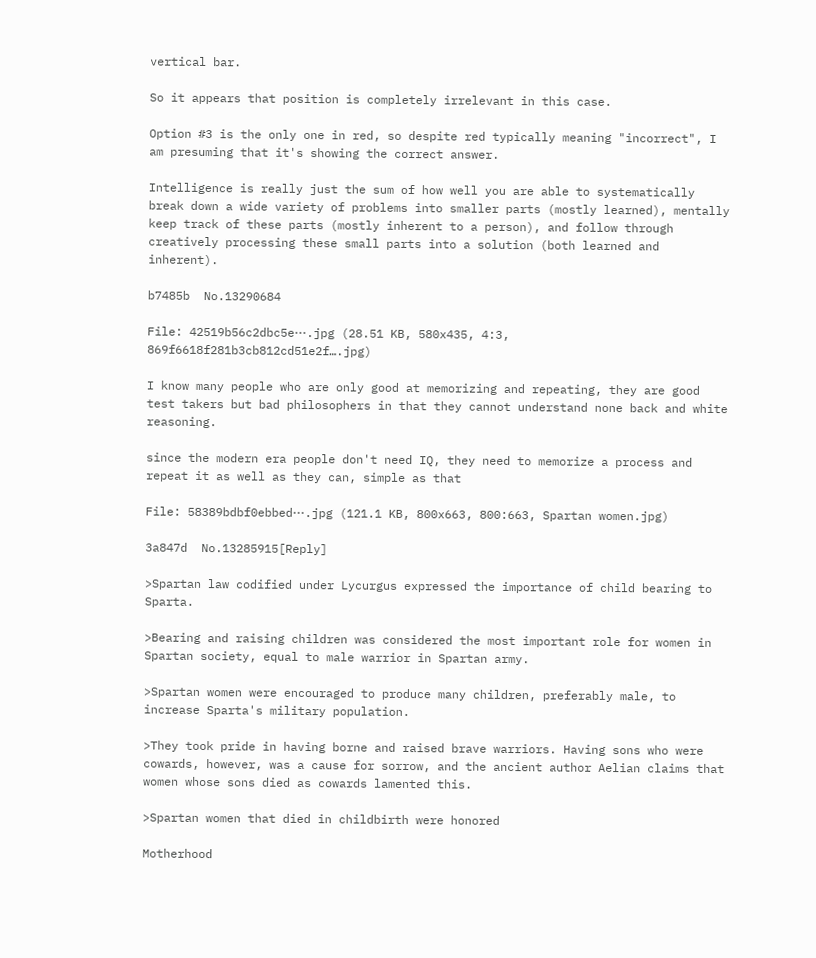vertical bar.

So it appears that position is completely irrelevant in this case.

Option #3 is the only one in red, so despite red typically meaning "incorrect", I am presuming that it's showing the correct answer.

Intelligence is really just the sum of how well you are able to systematically break down a wide variety of problems into smaller parts (mostly learned), mentally keep track of these parts (mostly inherent to a person), and follow through creatively processing these small parts into a solution (both learned and inherent).

b7485b  No.13290684

File: 42519b56c2dbc5e⋯.jpg (28.51 KB, 580x435, 4:3, 869f6618f281b3cb812cd51e2f….jpg)

I know many people who are only good at memorizing and repeating, they are good test takers but bad philosophers in that they cannot understand none back and white reasoning.

since the modern era people don't need IQ, they need to memorize a process and repeat it as well as they can, simple as that

File: 58389bdbf0ebbed⋯.jpg (121.1 KB, 800x663, 800:663, Spartan women.jpg)

3a847d  No.13285915[Reply]

>Spartan law codified under Lycurgus expressed the importance of child bearing to Sparta.

>Bearing and raising children was considered the most important role for women in Spartan society, equal to male warrior in Spartan army.

>Spartan women were encouraged to produce many children, preferably male, to increase Sparta's military population.

>They took pride in having borne and raised brave warriors. Having sons who were cowards, however, was a cause for sorrow, and the ancient author Aelian claims that women whose sons died as cowards lamented this.

>Spartan women that died in childbirth were honored

Motherhood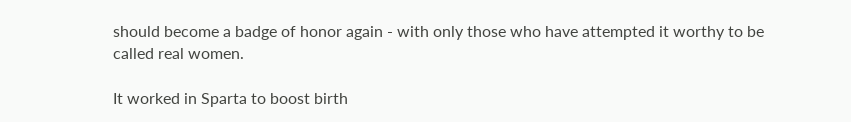should become a badge of honor again - with only those who have attempted it worthy to be called real women.

It worked in Sparta to boost birth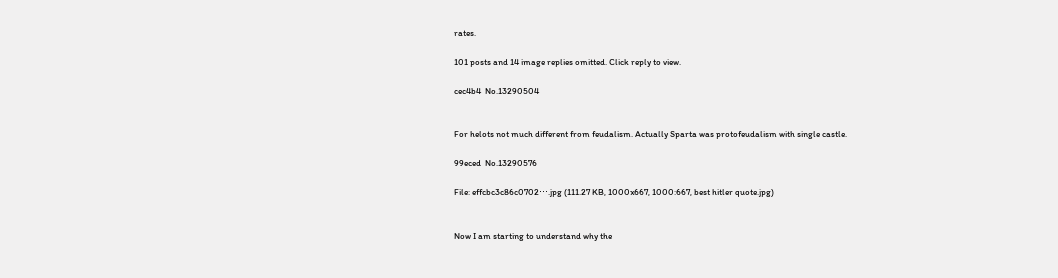rates.

101 posts and 14 image replies omitted. Click reply to view.

cec4b4  No.13290504


For helots not much different from feudalism. Actually Sparta was protofeudalism with single castle.

99eced  No.13290576

File: effcbc3c86c0702⋯.jpg (111.27 KB, 1000x667, 1000:667, best hitler quote.jpg)


Now I am starting to understand why the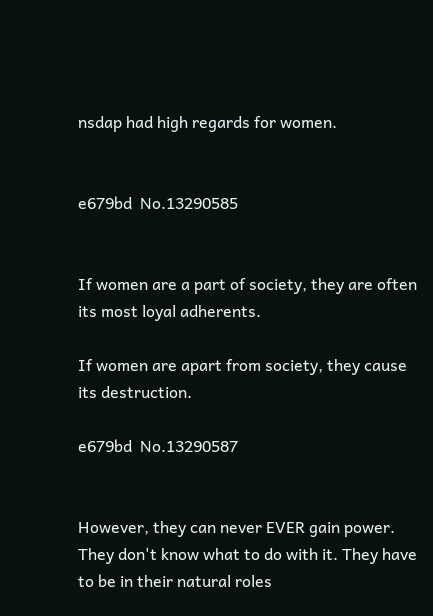nsdap had high regards for women.


e679bd  No.13290585


If women are a part of society, they are often its most loyal adherents.

If women are apart from society, they cause its destruction.

e679bd  No.13290587


However, they can never EVER gain power. They don't know what to do with it. They have to be in their natural roles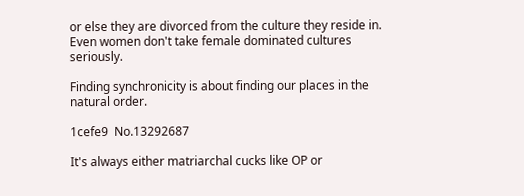or else they are divorced from the culture they reside in. Even women don't take female dominated cultures seriously.

Finding synchronicity is about finding our places in the natural order.

1cefe9  No.13292687

It's always either matriarchal cucks like OP or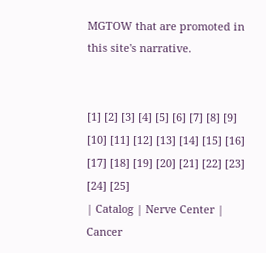MGTOW that are promoted in this site's narrative.


[1] [2] [3] [4] [5] [6] [7] [8] [9] [10] [11] [12] [13] [14] [15] [16] [17] [18] [19] [20] [21] [22] [23] [24] [25]
| Catalog | Nerve Center | Cancer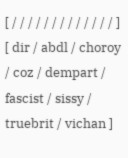[ / / / / / / / / / / / / / ] [ dir / abdl / choroy / coz / dempart / fascist / sissy / truebrit / vichan ]